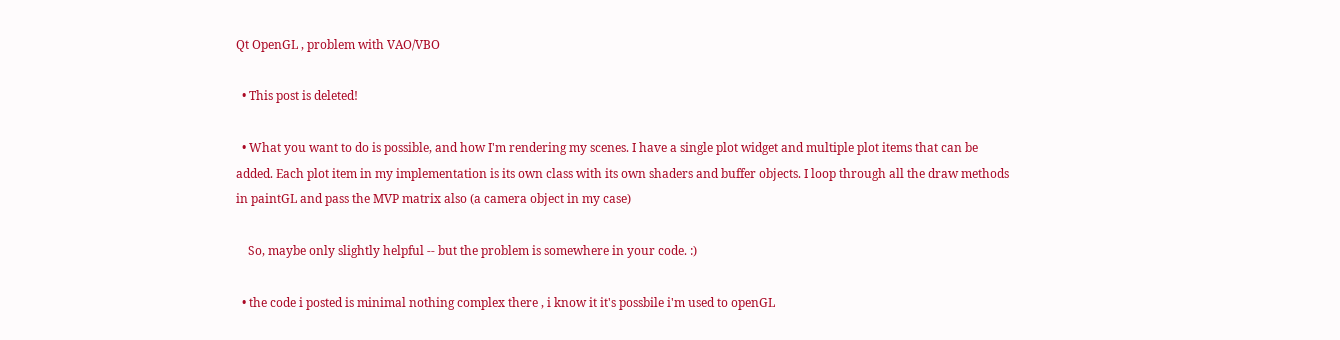Qt OpenGL , problem with VAO/VBO

  • This post is deleted!

  • What you want to do is possible, and how I'm rendering my scenes. I have a single plot widget and multiple plot items that can be added. Each plot item in my implementation is its own class with its own shaders and buffer objects. I loop through all the draw methods in paintGL and pass the MVP matrix also (a camera object in my case)

    So, maybe only slightly helpful -- but the problem is somewhere in your code. :)

  • the code i posted is minimal nothing complex there , i know it it's possbile i'm used to openGL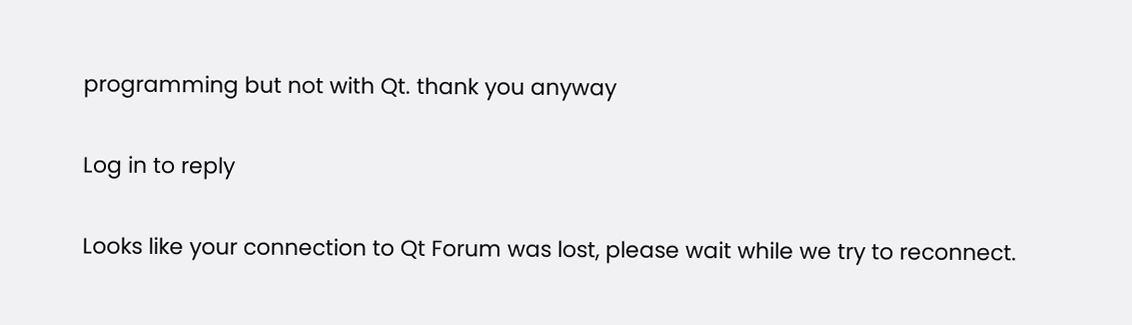programming but not with Qt. thank you anyway

Log in to reply

Looks like your connection to Qt Forum was lost, please wait while we try to reconnect.